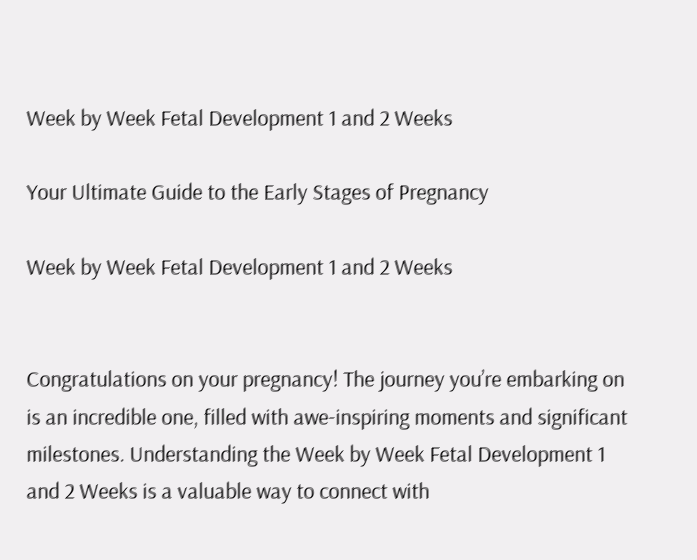Week by Week Fetal Development 1 and 2 Weeks

Your Ultimate Guide to the Early Stages of Pregnancy

Week by Week Fetal Development 1 and 2 Weeks


Congratulations on your pregnancy! The journey you’re embarking on is an incredible one, filled with awe-inspiring moments and significant milestones. Understanding the Week by Week Fetal Development 1 and 2 Weeks is a valuable way to connect with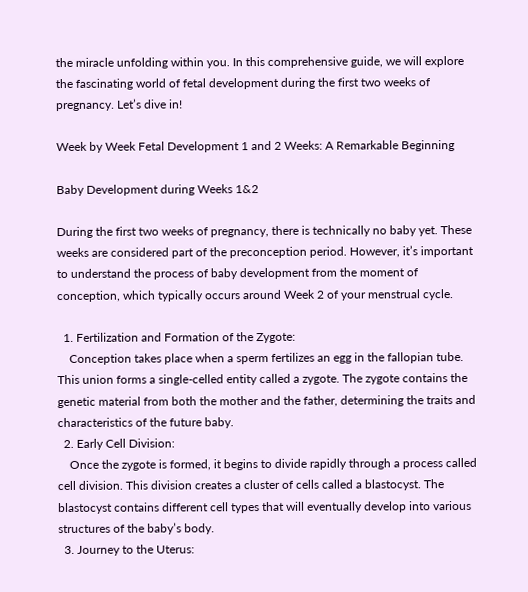the miracle unfolding within you. In this comprehensive guide, we will explore the fascinating world of fetal development during the first two weeks of pregnancy. Let’s dive in!

Week by Week Fetal Development 1 and 2 Weeks: A Remarkable Beginning

Baby Development during Weeks 1&2

During the first two weeks of pregnancy, there is technically no baby yet. These weeks are considered part of the preconception period. However, it’s important to understand the process of baby development from the moment of conception, which typically occurs around Week 2 of your menstrual cycle.

  1. Fertilization and Formation of the Zygote:
    Conception takes place when a sperm fertilizes an egg in the fallopian tube. This union forms a single-celled entity called a zygote. The zygote contains the genetic material from both the mother and the father, determining the traits and characteristics of the future baby.
  2. Early Cell Division:
    Once the zygote is formed, it begins to divide rapidly through a process called cell division. This division creates a cluster of cells called a blastocyst. The blastocyst contains different cell types that will eventually develop into various structures of the baby’s body.
  3. Journey to the Uterus: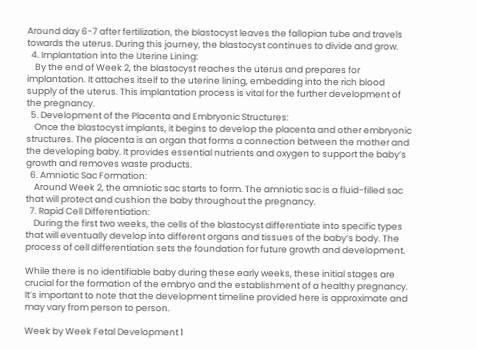Around day 6-7 after fertilization, the blastocyst leaves the fallopian tube and travels towards the uterus. During this journey, the blastocyst continues to divide and grow.
  4. Implantation into the Uterine Lining:
    By the end of Week 2, the blastocyst reaches the uterus and prepares for implantation. It attaches itself to the uterine lining, embedding into the rich blood supply of the uterus. This implantation process is vital for the further development of the pregnancy.
  5. Development of the Placenta and Embryonic Structures:
    Once the blastocyst implants, it begins to develop the placenta and other embryonic structures. The placenta is an organ that forms a connection between the mother and the developing baby. It provides essential nutrients and oxygen to support the baby’s growth and removes waste products.
  6. Amniotic Sac Formation:
    Around Week 2, the amniotic sac starts to form. The amniotic sac is a fluid-filled sac that will protect and cushion the baby throughout the pregnancy.
  7. Rapid Cell Differentiation:
    During the first two weeks, the cells of the blastocyst differentiate into specific types that will eventually develop into different organs and tissues of the baby’s body. The process of cell differentiation sets the foundation for future growth and development.

While there is no identifiable baby during these early weeks, these initial stages are crucial for the formation of the embryo and the establishment of a healthy pregnancy. It’s important to note that the development timeline provided here is approximate and may vary from person to person.

Week by Week Fetal Development 1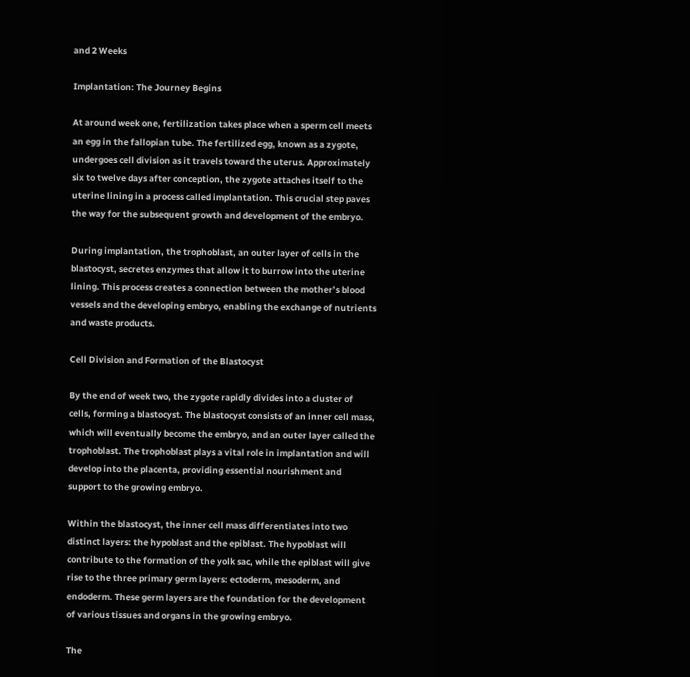and 2 Weeks

Implantation: The Journey Begins

At around week one, fertilization takes place when a sperm cell meets an egg in the fallopian tube. The fertilized egg, known as a zygote, undergoes cell division as it travels toward the uterus. Approximately six to twelve days after conception, the zygote attaches itself to the uterine lining in a process called implantation. This crucial step paves the way for the subsequent growth and development of the embryo.

During implantation, the trophoblast, an outer layer of cells in the blastocyst, secretes enzymes that allow it to burrow into the uterine lining. This process creates a connection between the mother’s blood vessels and the developing embryo, enabling the exchange of nutrients and waste products.

Cell Division and Formation of the Blastocyst

By the end of week two, the zygote rapidly divides into a cluster of cells, forming a blastocyst. The blastocyst consists of an inner cell mass, which will eventually become the embryo, and an outer layer called the trophoblast. The trophoblast plays a vital role in implantation and will develop into the placenta, providing essential nourishment and support to the growing embryo.

Within the blastocyst, the inner cell mass differentiates into two distinct layers: the hypoblast and the epiblast. The hypoblast will contribute to the formation of the yolk sac, while the epiblast will give rise to the three primary germ layers: ectoderm, mesoderm, and endoderm. These germ layers are the foundation for the development of various tissues and organs in the growing embryo.

The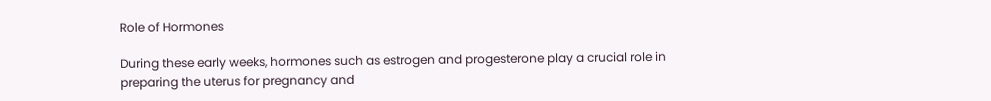Role of Hormones

During these early weeks, hormones such as estrogen and progesterone play a crucial role in preparing the uterus for pregnancy and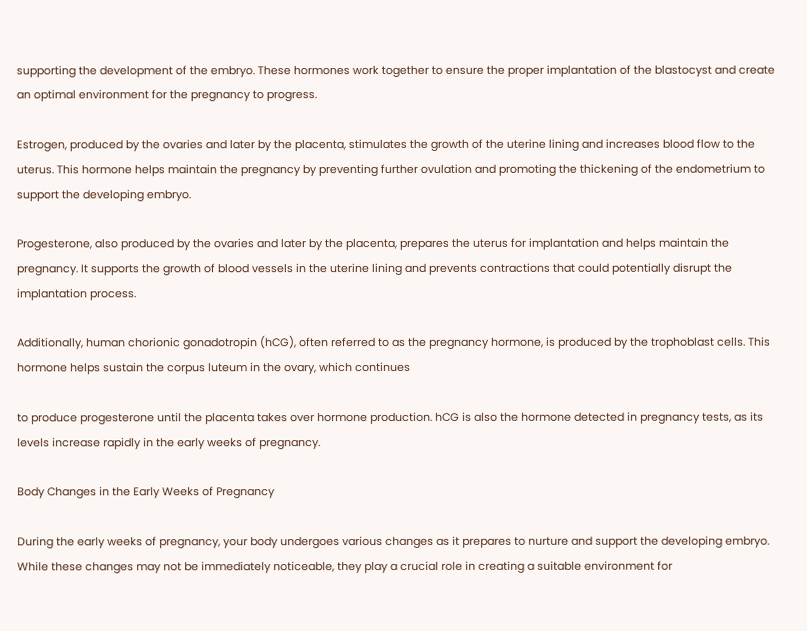supporting the development of the embryo. These hormones work together to ensure the proper implantation of the blastocyst and create an optimal environment for the pregnancy to progress.

Estrogen, produced by the ovaries and later by the placenta, stimulates the growth of the uterine lining and increases blood flow to the uterus. This hormone helps maintain the pregnancy by preventing further ovulation and promoting the thickening of the endometrium to support the developing embryo.

Progesterone, also produced by the ovaries and later by the placenta, prepares the uterus for implantation and helps maintain the pregnancy. It supports the growth of blood vessels in the uterine lining and prevents contractions that could potentially disrupt the implantation process.

Additionally, human chorionic gonadotropin (hCG), often referred to as the pregnancy hormone, is produced by the trophoblast cells. This hormone helps sustain the corpus luteum in the ovary, which continues

to produce progesterone until the placenta takes over hormone production. hCG is also the hormone detected in pregnancy tests, as its levels increase rapidly in the early weeks of pregnancy.

Body Changes in the Early Weeks of Pregnancy

During the early weeks of pregnancy, your body undergoes various changes as it prepares to nurture and support the developing embryo. While these changes may not be immediately noticeable, they play a crucial role in creating a suitable environment for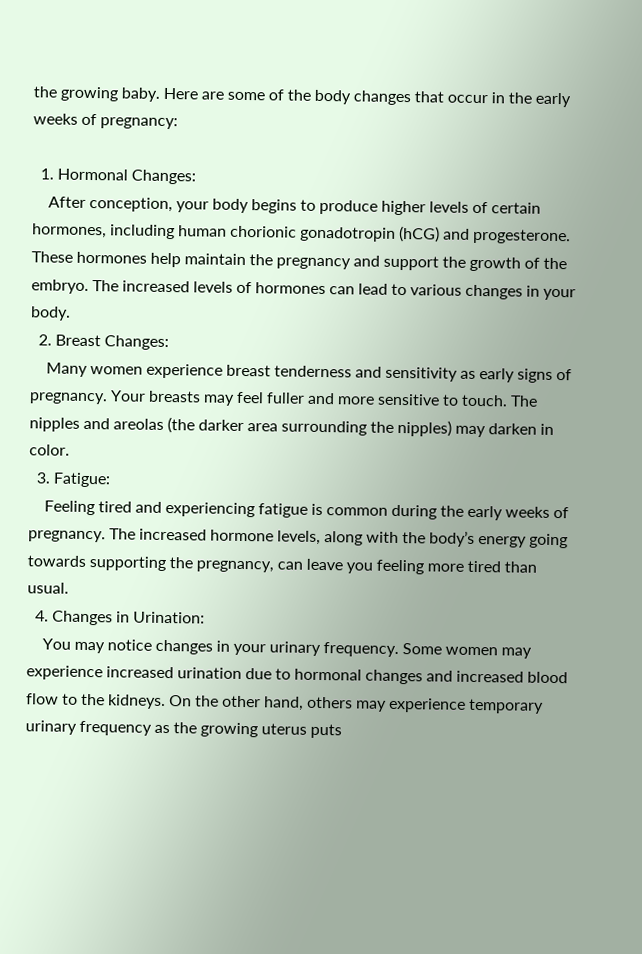the growing baby. Here are some of the body changes that occur in the early weeks of pregnancy:

  1. Hormonal Changes:
    After conception, your body begins to produce higher levels of certain hormones, including human chorionic gonadotropin (hCG) and progesterone. These hormones help maintain the pregnancy and support the growth of the embryo. The increased levels of hormones can lead to various changes in your body.
  2. Breast Changes:
    Many women experience breast tenderness and sensitivity as early signs of pregnancy. Your breasts may feel fuller and more sensitive to touch. The nipples and areolas (the darker area surrounding the nipples) may darken in color.
  3. Fatigue:
    Feeling tired and experiencing fatigue is common during the early weeks of pregnancy. The increased hormone levels, along with the body’s energy going towards supporting the pregnancy, can leave you feeling more tired than usual.
  4. Changes in Urination:
    You may notice changes in your urinary frequency. Some women may experience increased urination due to hormonal changes and increased blood flow to the kidneys. On the other hand, others may experience temporary urinary frequency as the growing uterus puts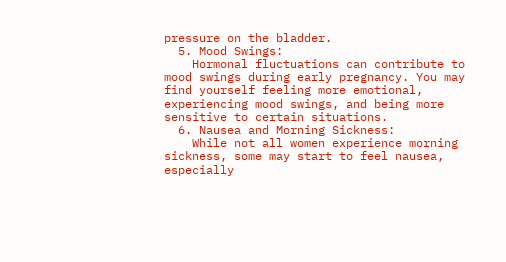pressure on the bladder.
  5. Mood Swings:
    Hormonal fluctuations can contribute to mood swings during early pregnancy. You may find yourself feeling more emotional, experiencing mood swings, and being more sensitive to certain situations.
  6. Nausea and Morning Sickness:
    While not all women experience morning sickness, some may start to feel nausea, especially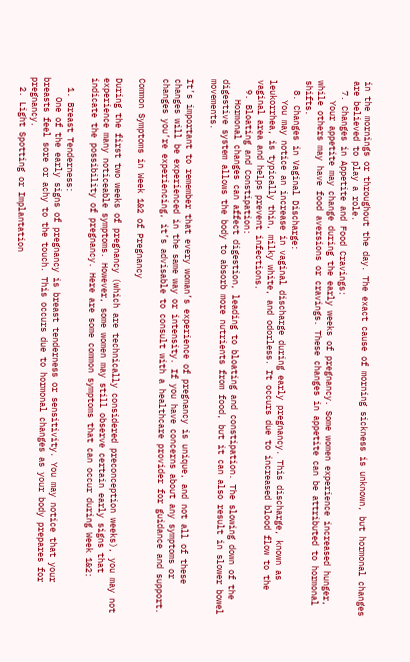in the mornings or throughout the day. The exact cause of morning sickness is unknown, but hormonal changes are believed to play a role.
  7. Changes in Appetite and Food Cravings:
    Your appetite may change during the early weeks of pregnancy. Some women experience increased hunger, while others may have food aversions or cravings. These changes in appetite can be attributed to hormonal shifts.
  8. Changes in Vaginal Discharge:
    You may notice an increase in vaginal discharge during early pregnancy. This discharge, known as leukorrhea, is typically thin, milky white, and odorless. It occurs due to increased blood flow to the vaginal area and helps prevent infections.
  9. Bloating and Constipation:
    Hormonal changes can affect digestion, leading to bloating and constipation. The slowing down of the digestive system allows the body to absorb more nutrients from food, but it can also result in slower bowel movements.

It’s important to remember that every woman’s experience of pregnancy is unique, and not all of these changes will be experienced in the same way or intensity. If you have concerns about any symptoms or changes you’re experiencing, it’s advisable to consult with a healthcare provider for guidance and support.

Common Symptoms in Week 1&2 of Pregnancy

During the first two weeks of pregnancy (which are technically considered preconception weeks), you may not experience many noticeable symptoms. However, some women may still observe certain early signs that indicate the possibility of pregnancy. Here are some common symptoms that can occur during Week 1&2:

  1. Breast Tenderness:
    One of the early signs of pregnancy is breast tenderness or sensitivity. You may notice that your breasts feel sore or achy to the touch. This occurs due to hormonal changes as your body prepares for pregnancy.
  2. Light Spotting or Implantation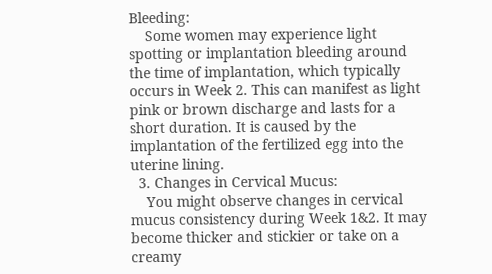Bleeding:
    Some women may experience light spotting or implantation bleeding around the time of implantation, which typically occurs in Week 2. This can manifest as light pink or brown discharge and lasts for a short duration. It is caused by the implantation of the fertilized egg into the uterine lining.
  3. Changes in Cervical Mucus:
    You might observe changes in cervical mucus consistency during Week 1&2. It may become thicker and stickier or take on a creamy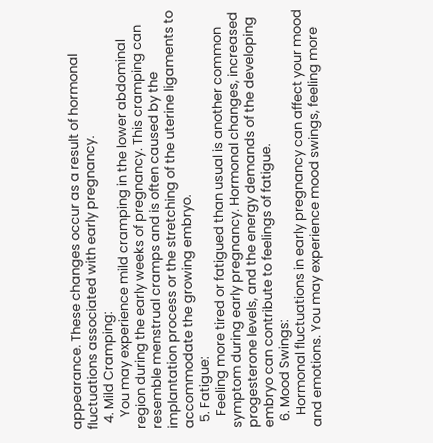appearance. These changes occur as a result of hormonal fluctuations associated with early pregnancy.
  4. Mild Cramping:
    You may experience mild cramping in the lower abdominal region during the early weeks of pregnancy. This cramping can resemble menstrual cramps and is often caused by the implantation process or the stretching of the uterine ligaments to accommodate the growing embryo.
  5. Fatigue:
    Feeling more tired or fatigued than usual is another common symptom during early pregnancy. Hormonal changes, increased progesterone levels, and the energy demands of the developing embryo can contribute to feelings of fatigue.
  6. Mood Swings:
    Hormonal fluctuations in early pregnancy can affect your mood and emotions. You may experience mood swings, feeling more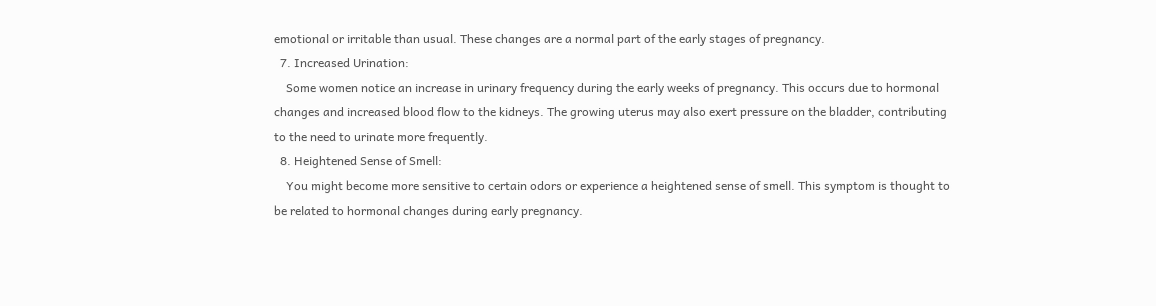emotional or irritable than usual. These changes are a normal part of the early stages of pregnancy.
  7. Increased Urination:
    Some women notice an increase in urinary frequency during the early weeks of pregnancy. This occurs due to hormonal changes and increased blood flow to the kidneys. The growing uterus may also exert pressure on the bladder, contributing to the need to urinate more frequently.
  8. Heightened Sense of Smell:
    You might become more sensitive to certain odors or experience a heightened sense of smell. This symptom is thought to be related to hormonal changes during early pregnancy.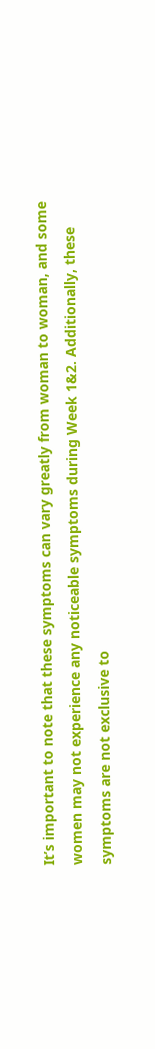It’s important to note that these symptoms can vary greatly from woman to woman, and some women may not experience any noticeable symptoms during Week 1&2. Additionally, these symptoms are not exclusive to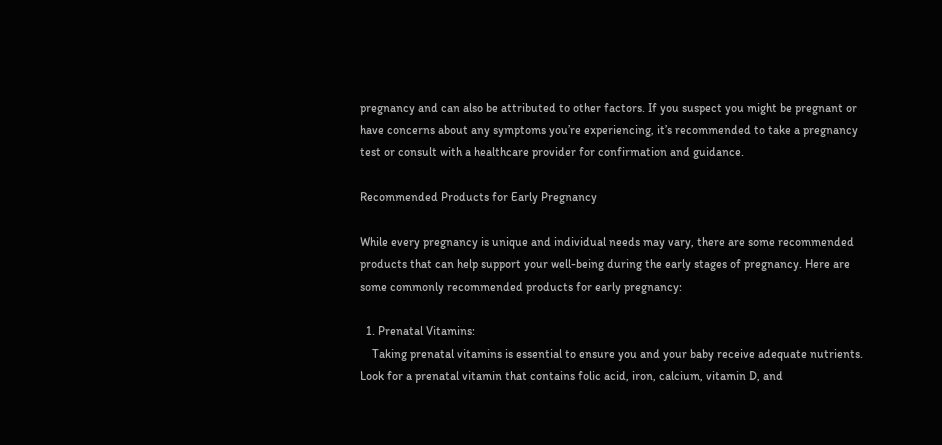pregnancy and can also be attributed to other factors. If you suspect you might be pregnant or have concerns about any symptoms you’re experiencing, it’s recommended to take a pregnancy test or consult with a healthcare provider for confirmation and guidance.

Recommended Products for Early Pregnancy

While every pregnancy is unique and individual needs may vary, there are some recommended products that can help support your well-being during the early stages of pregnancy. Here are some commonly recommended products for early pregnancy:

  1. Prenatal Vitamins:
    Taking prenatal vitamins is essential to ensure you and your baby receive adequate nutrients. Look for a prenatal vitamin that contains folic acid, iron, calcium, vitamin D, and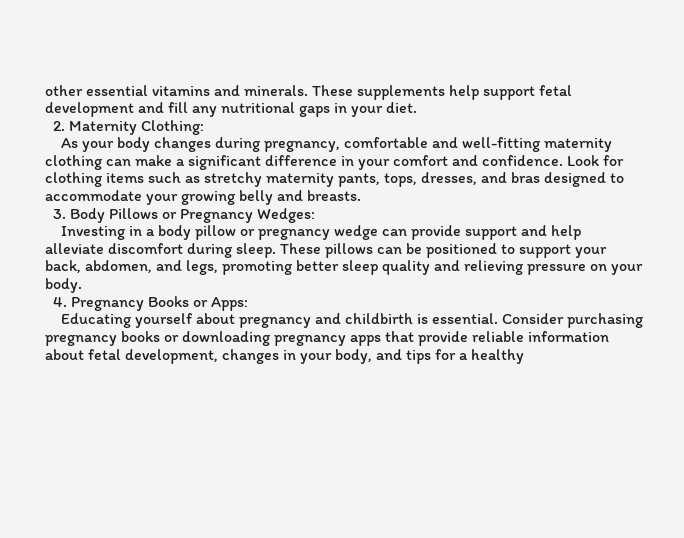other essential vitamins and minerals. These supplements help support fetal development and fill any nutritional gaps in your diet.
  2. Maternity Clothing:
    As your body changes during pregnancy, comfortable and well-fitting maternity clothing can make a significant difference in your comfort and confidence. Look for clothing items such as stretchy maternity pants, tops, dresses, and bras designed to accommodate your growing belly and breasts.
  3. Body Pillows or Pregnancy Wedges:
    Investing in a body pillow or pregnancy wedge can provide support and help alleviate discomfort during sleep. These pillows can be positioned to support your back, abdomen, and legs, promoting better sleep quality and relieving pressure on your body.
  4. Pregnancy Books or Apps:
    Educating yourself about pregnancy and childbirth is essential. Consider purchasing pregnancy books or downloading pregnancy apps that provide reliable information about fetal development, changes in your body, and tips for a healthy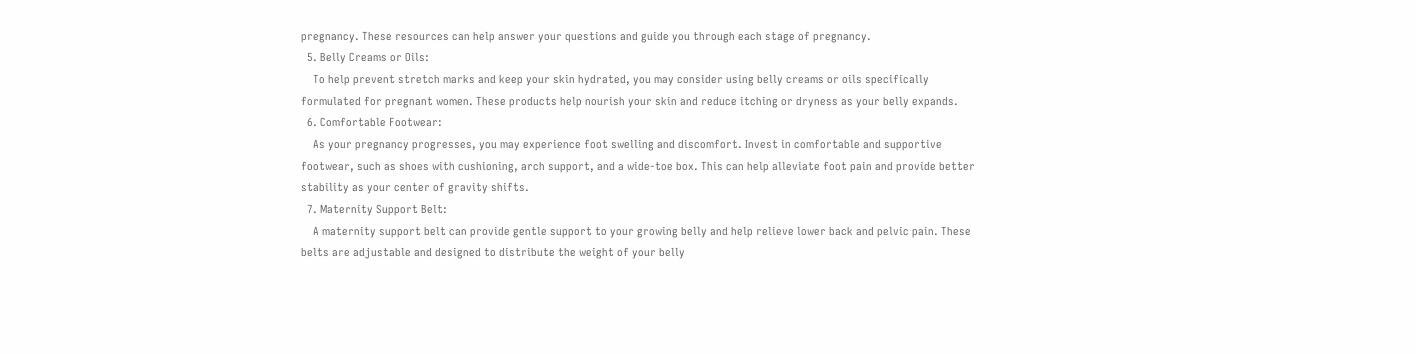pregnancy. These resources can help answer your questions and guide you through each stage of pregnancy.
  5. Belly Creams or Oils:
    To help prevent stretch marks and keep your skin hydrated, you may consider using belly creams or oils specifically formulated for pregnant women. These products help nourish your skin and reduce itching or dryness as your belly expands.
  6. Comfortable Footwear:
    As your pregnancy progresses, you may experience foot swelling and discomfort. Invest in comfortable and supportive footwear, such as shoes with cushioning, arch support, and a wide-toe box. This can help alleviate foot pain and provide better stability as your center of gravity shifts.
  7. Maternity Support Belt:
    A maternity support belt can provide gentle support to your growing belly and help relieve lower back and pelvic pain. These belts are adjustable and designed to distribute the weight of your belly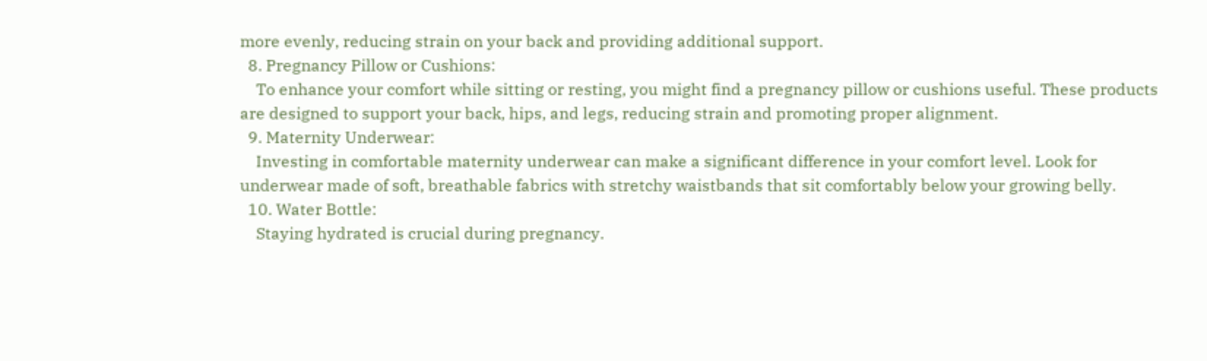more evenly, reducing strain on your back and providing additional support.
  8. Pregnancy Pillow or Cushions:
    To enhance your comfort while sitting or resting, you might find a pregnancy pillow or cushions useful. These products are designed to support your back, hips, and legs, reducing strain and promoting proper alignment.
  9. Maternity Underwear:
    Investing in comfortable maternity underwear can make a significant difference in your comfort level. Look for underwear made of soft, breathable fabrics with stretchy waistbands that sit comfortably below your growing belly.
  10. Water Bottle:
    Staying hydrated is crucial during pregnancy.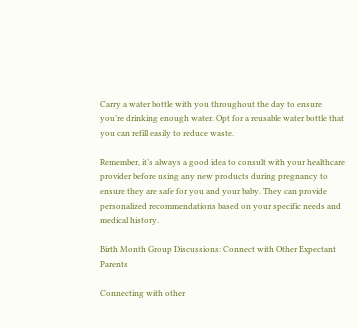Carry a water bottle with you throughout the day to ensure you’re drinking enough water. Opt for a reusable water bottle that you can refill easily to reduce waste.

Remember, it’s always a good idea to consult with your healthcare provider before using any new products during pregnancy to ensure they are safe for you and your baby. They can provide personalized recommendations based on your specific needs and medical history.

Birth Month Group Discussions: Connect with Other Expectant Parents

Connecting with other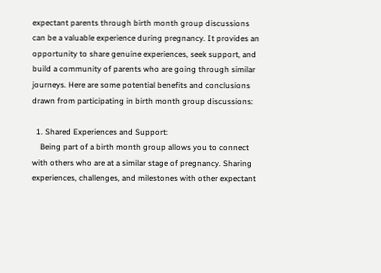expectant parents through birth month group discussions can be a valuable experience during pregnancy. It provides an opportunity to share genuine experiences, seek support, and build a community of parents who are going through similar journeys. Here are some potential benefits and conclusions drawn from participating in birth month group discussions:

  1. Shared Experiences and Support:
    Being part of a birth month group allows you to connect with others who are at a similar stage of pregnancy. Sharing experiences, challenges, and milestones with other expectant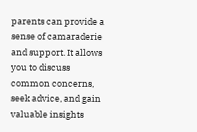parents can provide a sense of camaraderie and support. It allows you to discuss common concerns, seek advice, and gain valuable insights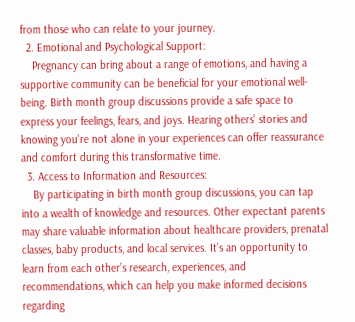from those who can relate to your journey.
  2. Emotional and Psychological Support:
    Pregnancy can bring about a range of emotions, and having a supportive community can be beneficial for your emotional well-being. Birth month group discussions provide a safe space to express your feelings, fears, and joys. Hearing others’ stories and knowing you’re not alone in your experiences can offer reassurance and comfort during this transformative time.
  3. Access to Information and Resources:
    By participating in birth month group discussions, you can tap into a wealth of knowledge and resources. Other expectant parents may share valuable information about healthcare providers, prenatal classes, baby products, and local services. It’s an opportunity to learn from each other’s research, experiences, and recommendations, which can help you make informed decisions regarding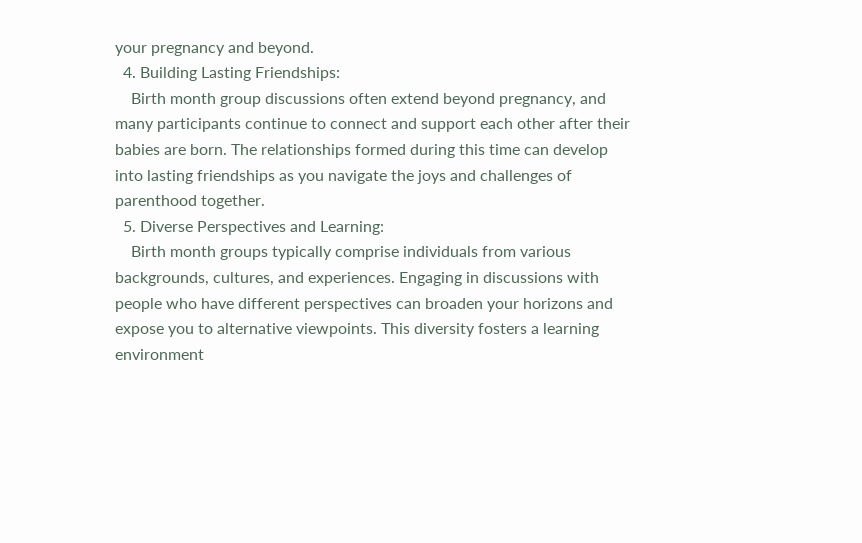your pregnancy and beyond.
  4. Building Lasting Friendships:
    Birth month group discussions often extend beyond pregnancy, and many participants continue to connect and support each other after their babies are born. The relationships formed during this time can develop into lasting friendships as you navigate the joys and challenges of parenthood together.
  5. Diverse Perspectives and Learning:
    Birth month groups typically comprise individuals from various backgrounds, cultures, and experiences. Engaging in discussions with people who have different perspectives can broaden your horizons and expose you to alternative viewpoints. This diversity fosters a learning environment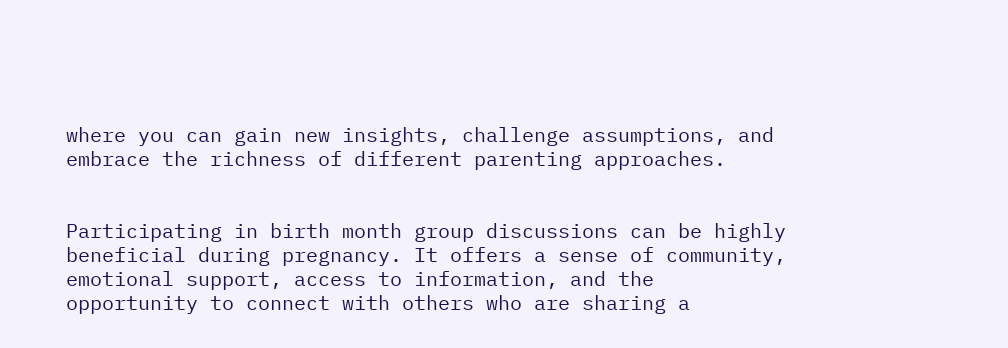where you can gain new insights, challenge assumptions, and embrace the richness of different parenting approaches.


Participating in birth month group discussions can be highly beneficial during pregnancy. It offers a sense of community, emotional support, access to information, and the opportunity to connect with others who are sharing a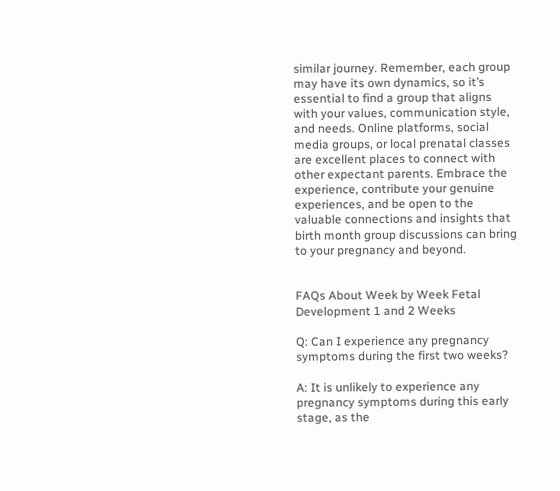similar journey. Remember, each group may have its own dynamics, so it’s essential to find a group that aligns with your values, communication style, and needs. Online platforms, social media groups, or local prenatal classes are excellent places to connect with other expectant parents. Embrace the experience, contribute your genuine experiences, and be open to the valuable connections and insights that birth month group discussions can bring to your pregnancy and beyond.


FAQs About Week by Week Fetal Development 1 and 2 Weeks

Q: Can I experience any pregnancy symptoms during the first two weeks?

A: It is unlikely to experience any pregnancy symptoms during this early stage, as the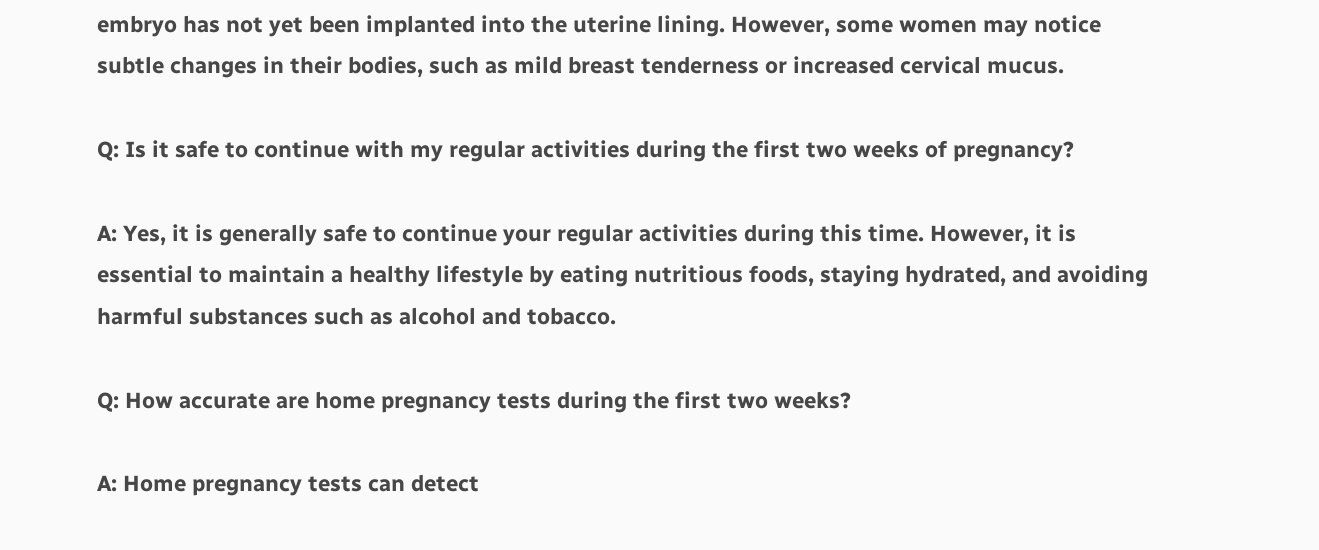embryo has not yet been implanted into the uterine lining. However, some women may notice subtle changes in their bodies, such as mild breast tenderness or increased cervical mucus.

Q: Is it safe to continue with my regular activities during the first two weeks of pregnancy?

A: Yes, it is generally safe to continue your regular activities during this time. However, it is essential to maintain a healthy lifestyle by eating nutritious foods, staying hydrated, and avoiding harmful substances such as alcohol and tobacco.

Q: How accurate are home pregnancy tests during the first two weeks?

A: Home pregnancy tests can detect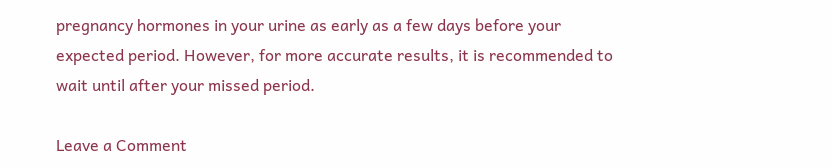pregnancy hormones in your urine as early as a few days before your expected period. However, for more accurate results, it is recommended to wait until after your missed period.

Leave a Comment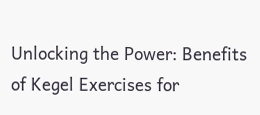Unlocking the Power: Benefits of Kegel Exercises for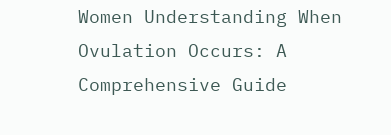Women Understanding When Ovulation Occurs: A Comprehensive Guide